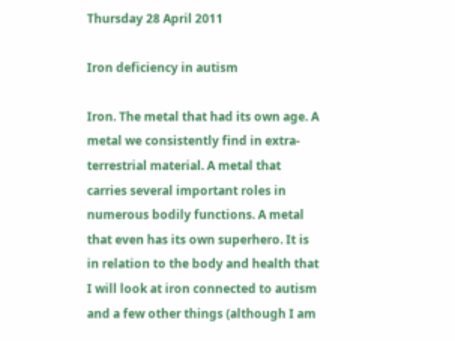Thursday 28 April 2011

Iron deficiency in autism

Iron. The metal that had its own age. A metal we consistently find in extra-terrestrial material. A metal that carries several important roles in numerous bodily functions. A metal that even has its own superhero. It is in relation to the body and health that I will look at iron connected to autism and a few other things (although I am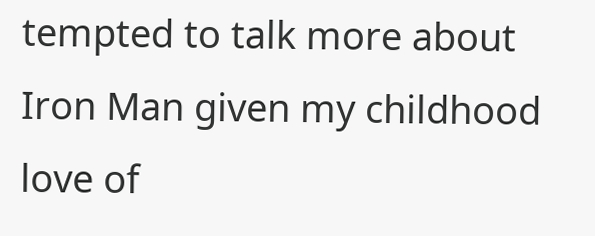tempted to talk more about Iron Man given my childhood love of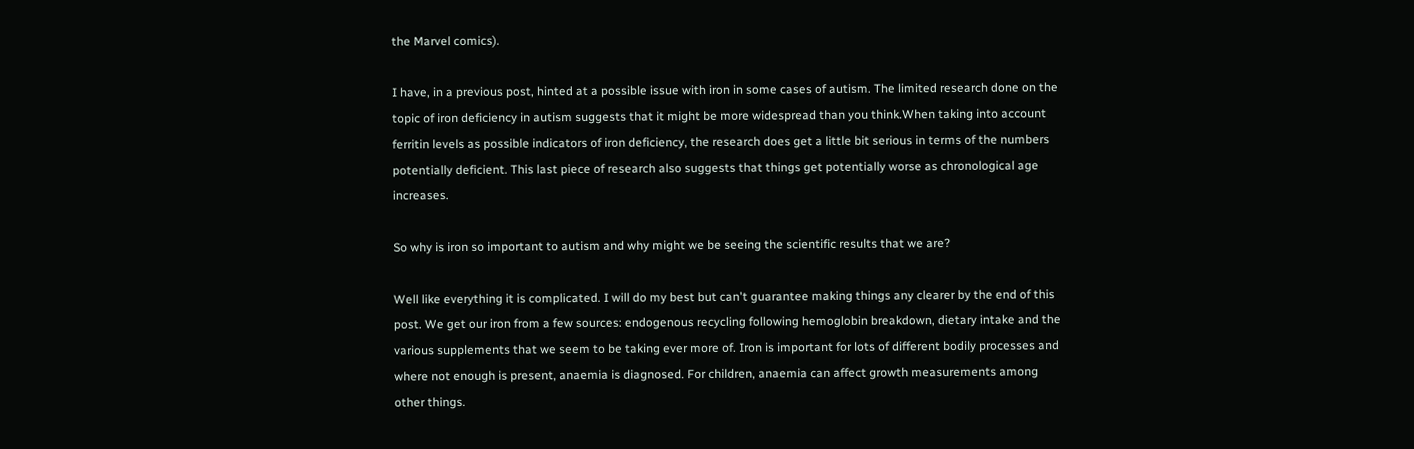the Marvel comics).

I have, in a previous post, hinted at a possible issue with iron in some cases of autism. The limited research done on the topic of iron deficiency in autism suggests that it might be more widespread than you think.When taking into account ferritin levels as possible indicators of iron deficiency, the research does get a little bit serious in terms of the numbers potentially deficient. This last piece of research also suggests that things get potentially worse as chronological age increases.

So why is iron so important to autism and why might we be seeing the scientific results that we are?

Well like everything it is complicated. I will do my best but can't guarantee making things any clearer by the end of this post. We get our iron from a few sources: endogenous recycling following hemoglobin breakdown, dietary intake and the various supplements that we seem to be taking ever more of. Iron is important for lots of different bodily processes and where not enough is present, anaemia is diagnosed. For children, anaemia can affect growth measurements among other things.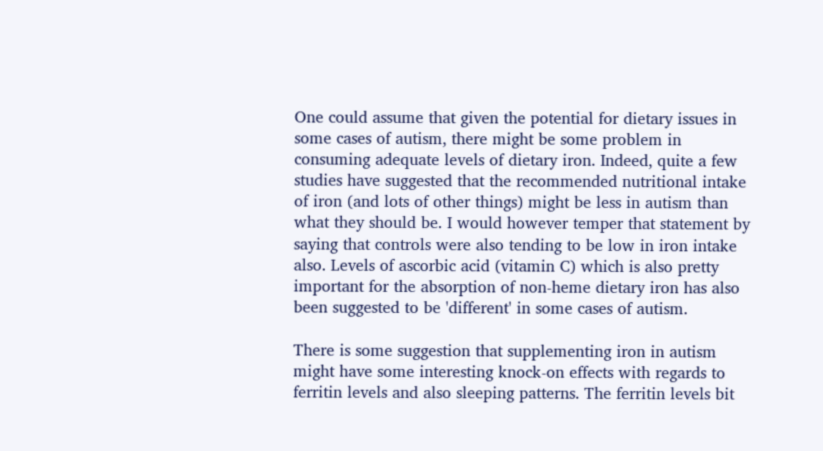One could assume that given the potential for dietary issues in some cases of autism, there might be some problem in consuming adequate levels of dietary iron. Indeed, quite a few studies have suggested that the recommended nutritional intake of iron (and lots of other things) might be less in autism than what they should be. I would however temper that statement by saying that controls were also tending to be low in iron intake also. Levels of ascorbic acid (vitamin C) which is also pretty important for the absorption of non-heme dietary iron has also been suggested to be 'different' in some cases of autism.

There is some suggestion that supplementing iron in autism might have some interesting knock-on effects with regards to ferritin levels and also sleeping patterns. The ferritin levels bit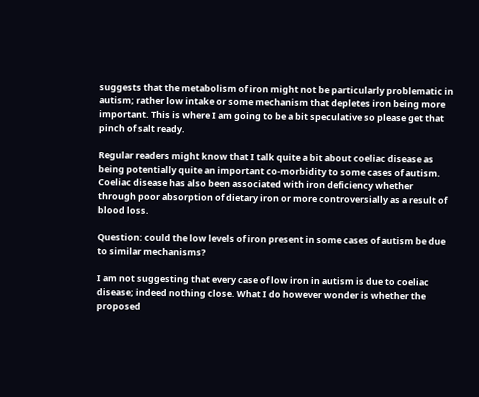suggests that the metabolism of iron might not be particularly problematic in autism; rather low intake or some mechanism that depletes iron being more important. This is where I am going to be a bit speculative so please get that pinch of salt ready.

Regular readers might know that I talk quite a bit about coeliac disease as being potentially quite an important co-morbidity to some cases of autism. Coeliac disease has also been associated with iron deficiency whether through poor absorption of dietary iron or more controversially as a result of blood loss.

Question: could the low levels of iron present in some cases of autism be due to similar mechanisms?

I am not suggesting that every case of low iron in autism is due to coeliac disease; indeed nothing close. What I do however wonder is whether the proposed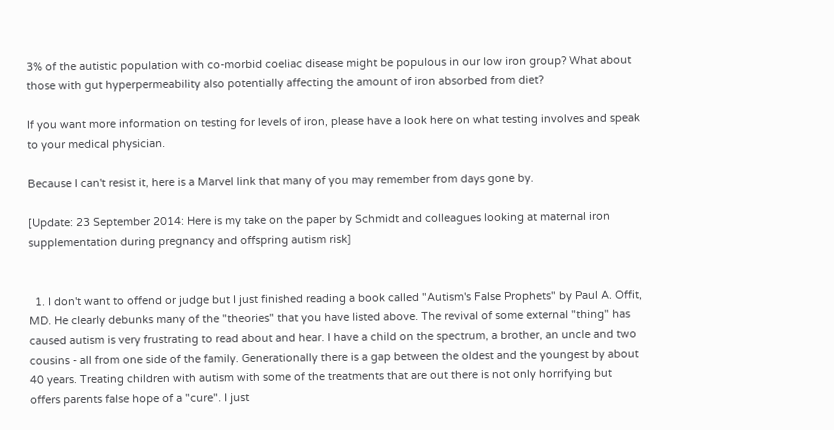3% of the autistic population with co-morbid coeliac disease might be populous in our low iron group? What about those with gut hyperpermeability also potentially affecting the amount of iron absorbed from diet?

If you want more information on testing for levels of iron, please have a look here on what testing involves and speak to your medical physician.

Because I can't resist it, here is a Marvel link that many of you may remember from days gone by.

[Update: 23 September 2014: Here is my take on the paper by Schmidt and colleagues looking at maternal iron supplementation during pregnancy and offspring autism risk]


  1. I don't want to offend or judge but I just finished reading a book called "Autism's False Prophets" by Paul A. Offit, MD. He clearly debunks many of the "theories" that you have listed above. The revival of some external "thing" has caused autism is very frustrating to read about and hear. I have a child on the spectrum, a brother, an uncle and two cousins - all from one side of the family. Generationally there is a gap between the oldest and the youngest by about 40 years. Treating children with autism with some of the treatments that are out there is not only horrifying but offers parents false hope of a "cure". I just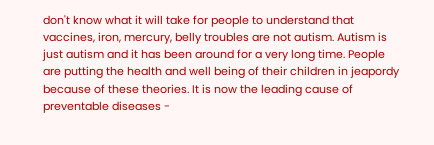don't know what it will take for people to understand that vaccines, iron, mercury, belly troubles are not autism. Autism is just autism and it has been around for a very long time. People are putting the health and well being of their children in jeapordy because of these theories. It is now the leading cause of preventable diseases -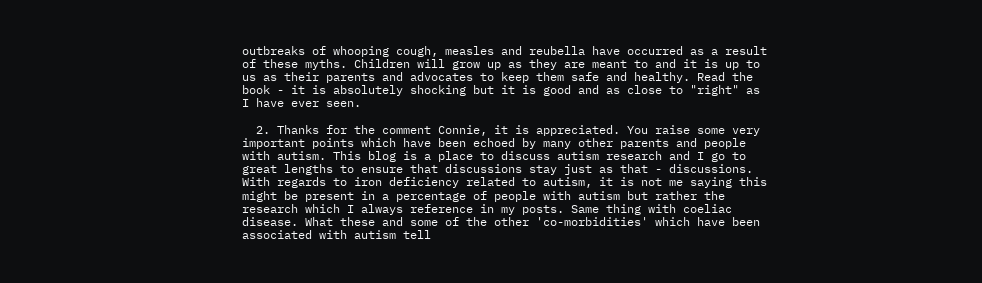outbreaks of whooping cough, measles and reubella have occurred as a result of these myths. Children will grow up as they are meant to and it is up to us as their parents and advocates to keep them safe and healthy. Read the book - it is absolutely shocking but it is good and as close to "right" as I have ever seen.

  2. Thanks for the comment Connie, it is appreciated. You raise some very important points which have been echoed by many other parents and people with autism. This blog is a place to discuss autism research and I go to great lengths to ensure that discussions stay just as that - discussions. With regards to iron deficiency related to autism, it is not me saying this might be present in a percentage of people with autism but rather the research which I always reference in my posts. Same thing with coeliac disease. What these and some of the other 'co-morbidities' which have been associated with autism tell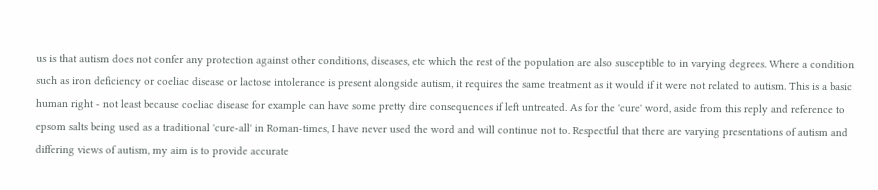us is that autism does not confer any protection against other conditions, diseases, etc which the rest of the population are also susceptible to in varying degrees. Where a condition such as iron deficiency or coeliac disease or lactose intolerance is present alongside autism, it requires the same treatment as it would if it were not related to autism. This is a basic human right - not least because coeliac disease for example can have some pretty dire consequences if left untreated. As for the 'cure' word, aside from this reply and reference to epsom salts being used as a traditional 'cure-all' in Roman-times, I have never used the word and will continue not to. Respectful that there are varying presentations of autism and differing views of autism, my aim is to provide accurate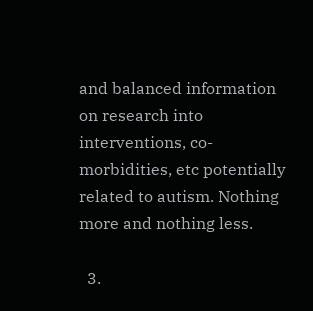and balanced information on research into interventions, co-morbidities, etc potentially related to autism. Nothing more and nothing less.

  3.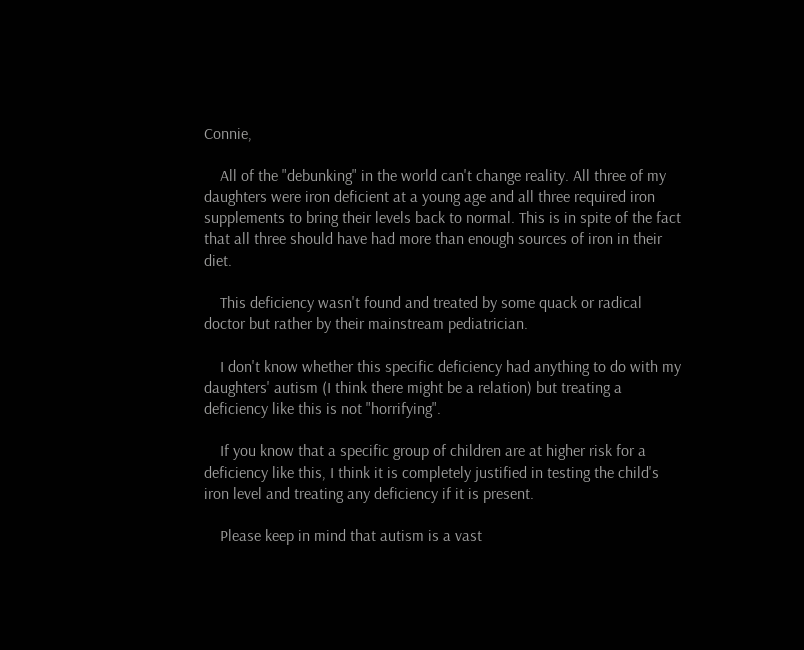Connie,

    All of the "debunking" in the world can't change reality. All three of my daughters were iron deficient at a young age and all three required iron supplements to bring their levels back to normal. This is in spite of the fact that all three should have had more than enough sources of iron in their diet.

    This deficiency wasn't found and treated by some quack or radical doctor but rather by their mainstream pediatrician.

    I don't know whether this specific deficiency had anything to do with my daughters' autism (I think there might be a relation) but treating a deficiency like this is not "horrifying".

    If you know that a specific group of children are at higher risk for a deficiency like this, I think it is completely justified in testing the child's iron level and treating any deficiency if it is present.

    Please keep in mind that autism is a vast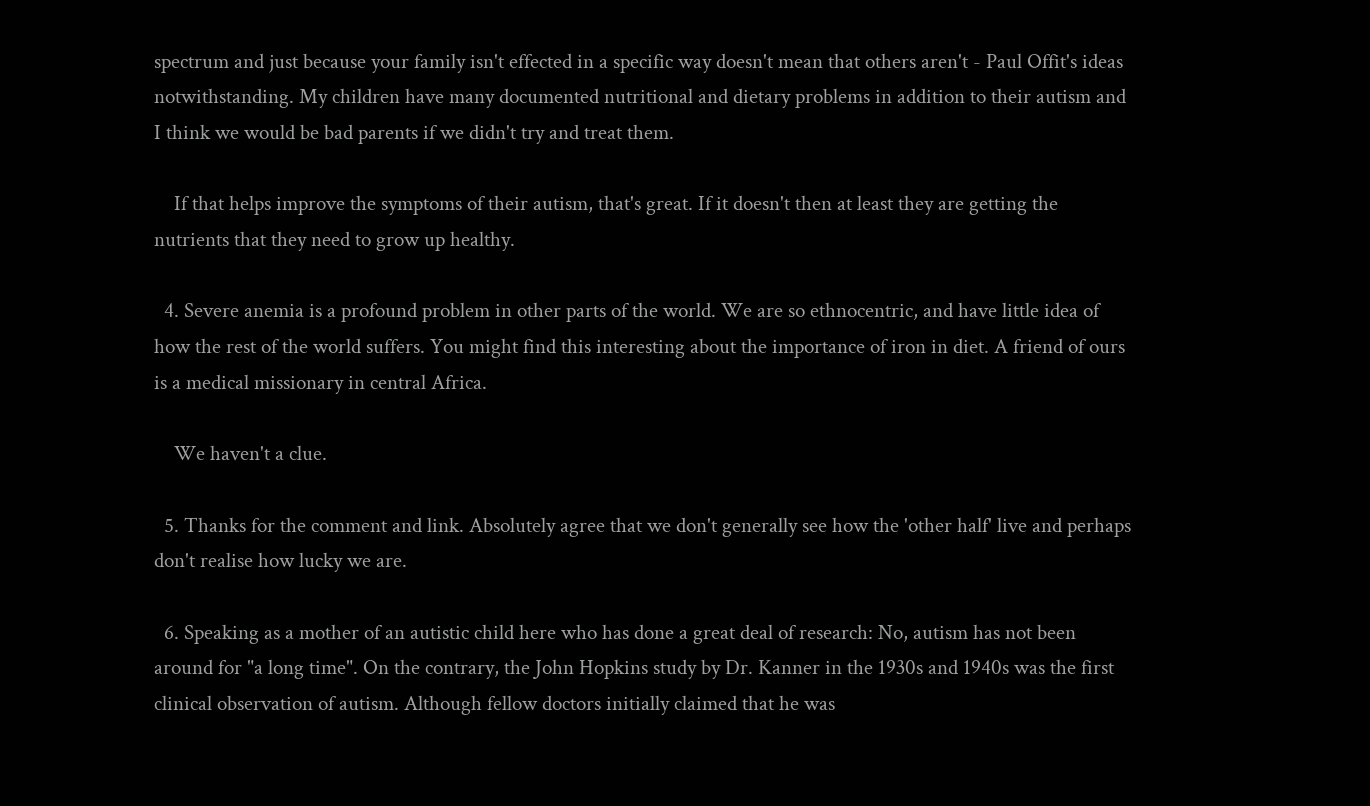spectrum and just because your family isn't effected in a specific way doesn't mean that others aren't - Paul Offit's ideas notwithstanding. My children have many documented nutritional and dietary problems in addition to their autism and I think we would be bad parents if we didn't try and treat them.

    If that helps improve the symptoms of their autism, that's great. If it doesn't then at least they are getting the nutrients that they need to grow up healthy.

  4. Severe anemia is a profound problem in other parts of the world. We are so ethnocentric, and have little idea of how the rest of the world suffers. You might find this interesting about the importance of iron in diet. A friend of ours is a medical missionary in central Africa.

    We haven't a clue.

  5. Thanks for the comment and link. Absolutely agree that we don't generally see how the 'other half' live and perhaps don't realise how lucky we are.

  6. Speaking as a mother of an autistic child here who has done a great deal of research: No, autism has not been around for "a long time". On the contrary, the John Hopkins study by Dr. Kanner in the 1930s and 1940s was the first clinical observation of autism. Although fellow doctors initially claimed that he was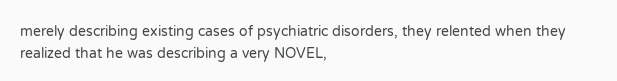merely describing existing cases of psychiatric disorders, they relented when they realized that he was describing a very NOVEL,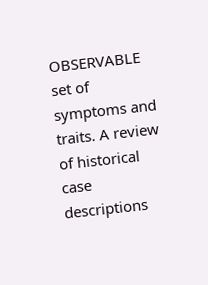OBSERVABLE set of symptoms and traits. A review of historical case descriptions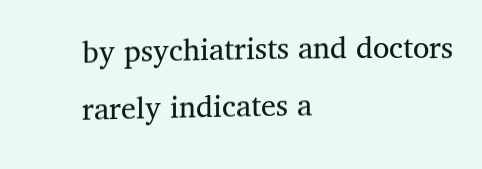by psychiatrists and doctors rarely indicates a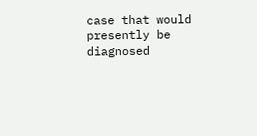case that would presently be diagnosed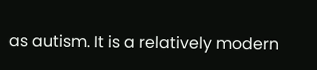as autism. It is a relatively modern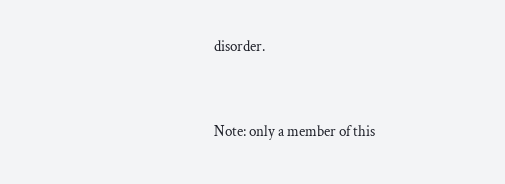disorder.


Note: only a member of this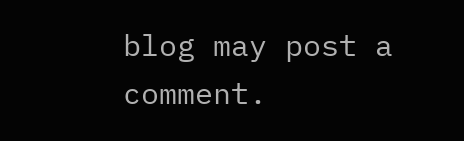blog may post a comment.